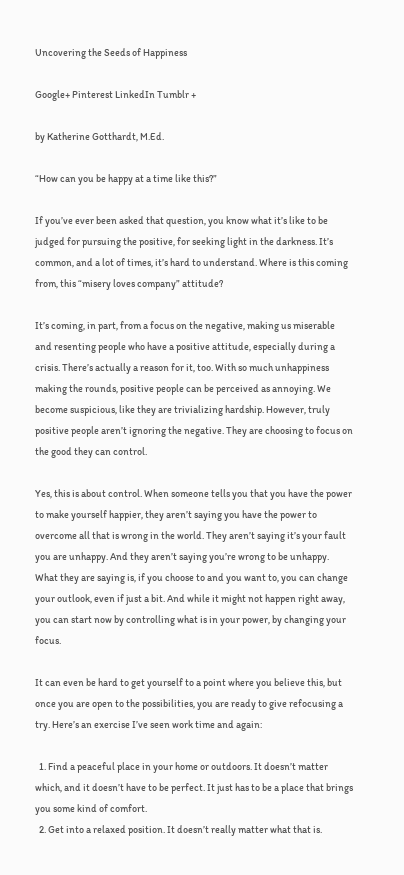Uncovering the Seeds of Happiness

Google+ Pinterest LinkedIn Tumblr +

by Katherine Gotthardt, M.Ed.

“How can you be happy at a time like this?”

If you’ve ever been asked that question, you know what it’s like to be judged for pursuing the positive, for seeking light in the darkness. It’s common, and a lot of times, it’s hard to understand. Where is this coming from, this “misery loves company” attitude?

It’s coming, in part, from a focus on the negative, making us miserable and resenting people who have a positive attitude, especially during a crisis. There’s actually a reason for it, too. With so much unhappiness making the rounds, positive people can be perceived as annoying. We become suspicious, like they are trivializing hardship. However, truly positive people aren’t ignoring the negative. They are choosing to focus on the good they can control.

Yes, this is about control. When someone tells you that you have the power to make yourself happier, they aren’t saying you have the power to overcome all that is wrong in the world. They aren’t saying it’s your fault you are unhappy. And they aren’t saying you’re wrong to be unhappy. What they are saying is, if you choose to and you want to, you can change your outlook, even if just a bit. And while it might not happen right away, you can start now by controlling what is in your power, by changing your focus.

It can even be hard to get yourself to a point where you believe this, but once you are open to the possibilities, you are ready to give refocusing a try. Here’s an exercise I’ve seen work time and again:

  1. Find a peaceful place in your home or outdoors. It doesn’t matter which, and it doesn’t have to be perfect. It just has to be a place that brings you some kind of comfort.
  2. Get into a relaxed position. It doesn’t really matter what that is.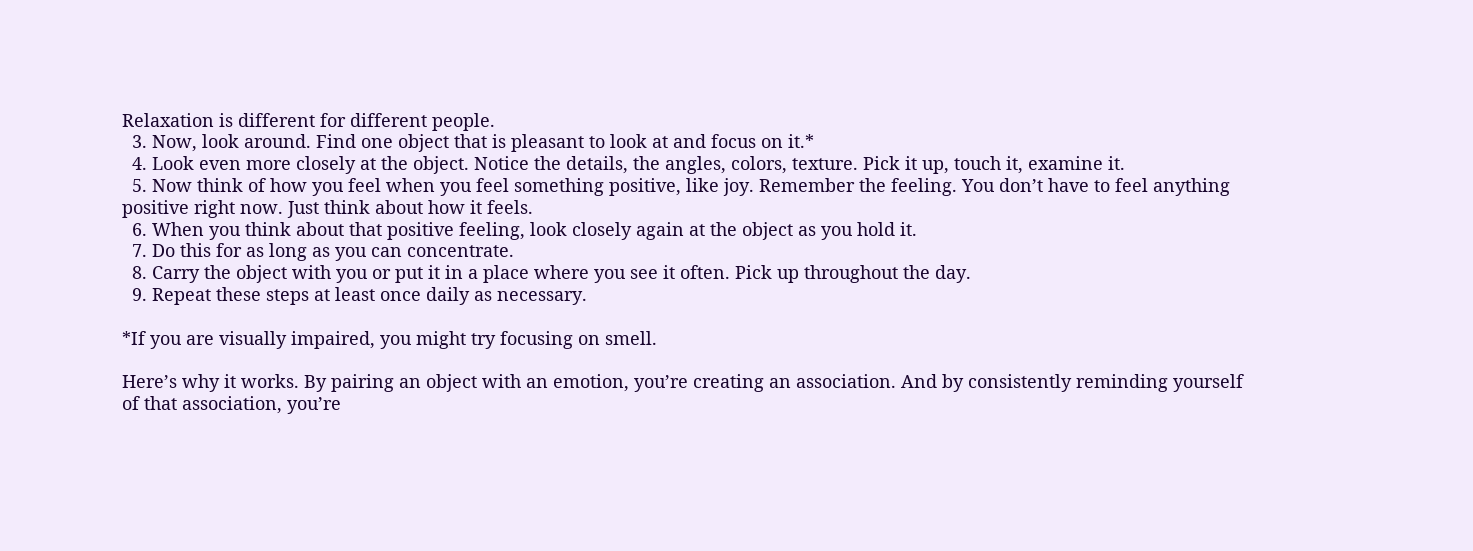Relaxation is different for different people.
  3. Now, look around. Find one object that is pleasant to look at and focus on it.*
  4. Look even more closely at the object. Notice the details, the angles, colors, texture. Pick it up, touch it, examine it.
  5. Now think of how you feel when you feel something positive, like joy. Remember the feeling. You don’t have to feel anything positive right now. Just think about how it feels.
  6. When you think about that positive feeling, look closely again at the object as you hold it.
  7. Do this for as long as you can concentrate.
  8. Carry the object with you or put it in a place where you see it often. Pick up throughout the day.
  9. Repeat these steps at least once daily as necessary.

*If you are visually impaired, you might try focusing on smell.

Here’s why it works. By pairing an object with an emotion, you’re creating an association. And by consistently reminding yourself of that association, you’re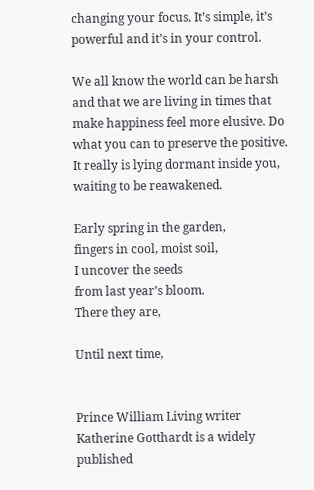changing your focus. It’s simple, it’s powerful and it’s in your control.

We all know the world can be harsh and that we are living in times that make happiness feel more elusive. Do what you can to preserve the positive. It really is lying dormant inside you, waiting to be reawakened.

Early spring in the garden,
fingers in cool, moist soil,
I uncover the seeds
from last year’s bloom.
There they are,

Until next time,


Prince William Living writer Katherine Gotthardt is a widely published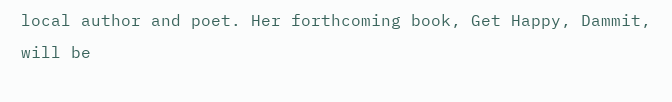local author and poet. Her forthcoming book, Get Happy, Dammit, will be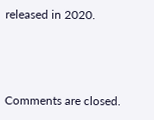released in 2020.



Comments are closed.